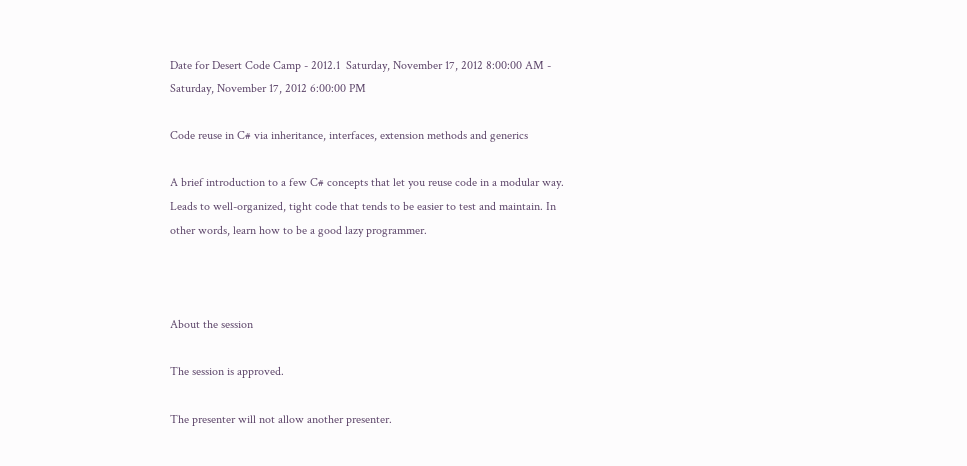Date for Desert Code Camp - 2012.1  Saturday, November 17, 2012 8:00:00 AM - Saturday, November 17, 2012 6:00:00 PM

Code reuse in C# via inheritance, interfaces, extension methods and generics

A brief introduction to a few C# concepts that let you reuse code in a modular way. Leads to well-organized, tight code that tends to be easier to test and maintain. In other words, learn how to be a good lazy programmer.



About the session

The session is approved.

The presenter will not allow another presenter.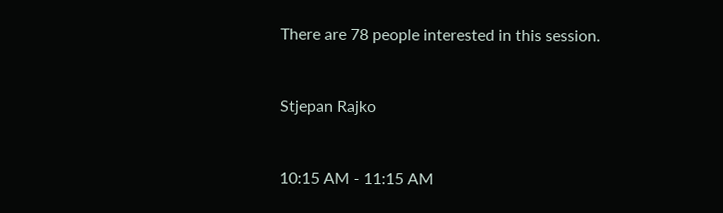There are 78 people interested in this session.


Stjepan Rajko


10:15 AM - 11:15 AM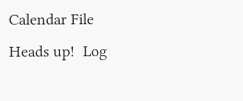Calendar File
Heads up!  Log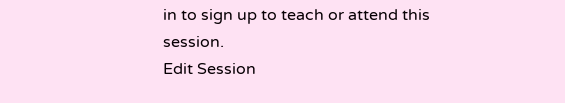in to sign up to teach or attend this session.
Edit Session